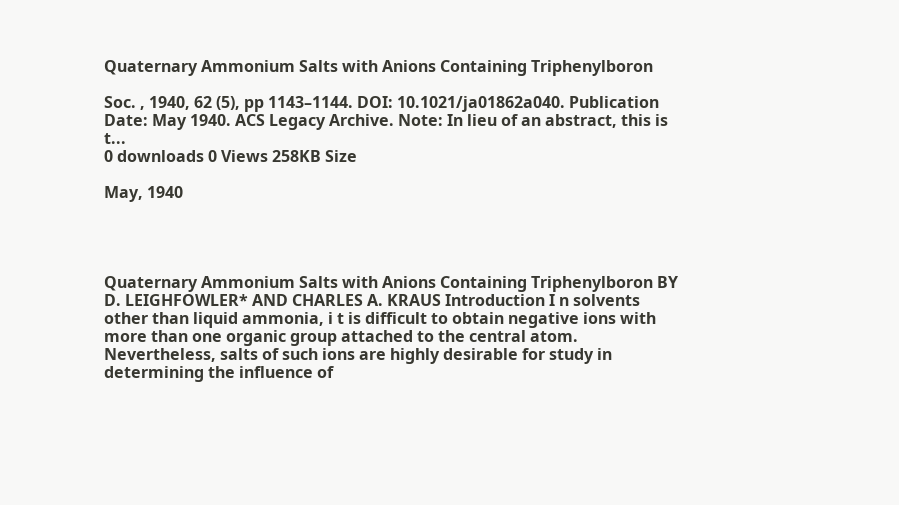Quaternary Ammonium Salts with Anions Containing Triphenylboron

Soc. , 1940, 62 (5), pp 1143–1144. DOI: 10.1021/ja01862a040. Publication Date: May 1940. ACS Legacy Archive. Note: In lieu of an abstract, this is t...
0 downloads 0 Views 258KB Size

May, 1940




Quaternary Ammonium Salts with Anions Containing Triphenylboron BY D. LEIGHFOWLER* AND CHARLES A. KRAUS Introduction I n solvents other than liquid ammonia, i t is difficult to obtain negative ions with more than one organic group attached to the central atom. Nevertheless, salts of such ions are highly desirable for study in determining the influence of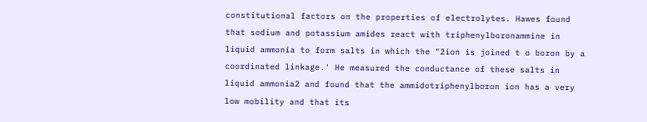constitutional factors on the properties of electrolytes. Hawes found that sodium and potassium amides react with triphenylboronammine in liquid ammonia to form salts in which the "2ion is joined t o boron by a coordinated linkage.' He measured the conductance of these salts in liquid ammonia2 and found that the ammidotriphenylboron ion has a very low mobility and that its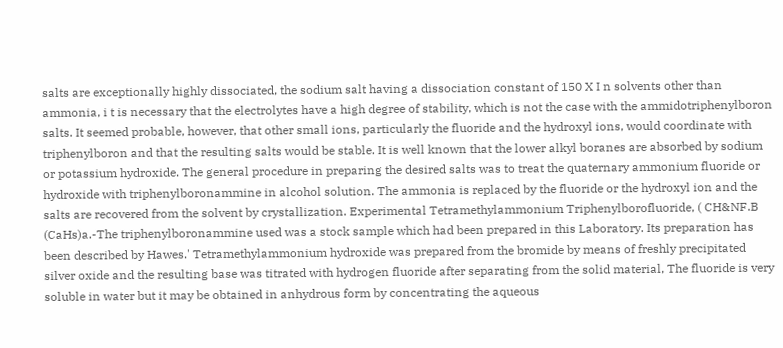salts are exceptionally highly dissociated, the sodium salt having a dissociation constant of 150 X I n solvents other than ammonia, i t is necessary that the electrolytes have a high degree of stability, which is not the case with the ammidotriphenylboron salts. It seemed probable, however, that other small ions, particularly the fluoride and the hydroxyl ions, would coordinate with triphenylboron and that the resulting salts would be stable. It is well known that the lower alkyl boranes are absorbed by sodium or potassium hydroxide. The general procedure in preparing the desired salts was to treat the quaternary ammonium fluoride or hydroxide with triphenylboronammine in alcohol solution. The ammonia is replaced by the fluoride or the hydroxyl ion and the salts are recovered from the solvent by crystallization. Experimental Tetramethylammonium Triphenylborofluoride, ( CH&NF.B (CaHs)a.-The triphenylboronammine used was a stock sample which had been prepared in this Laboratory. Its preparation has been described by Hawes.' Tetramethylammonium hydroxide was prepared from the bromide by means of freshly precipitated silver oxide and the resulting base was titrated with hydrogen fluoride after separating from the solid material, The fluoride is very soluble in water but it may be obtained in anhydrous form by concentrating the aqueous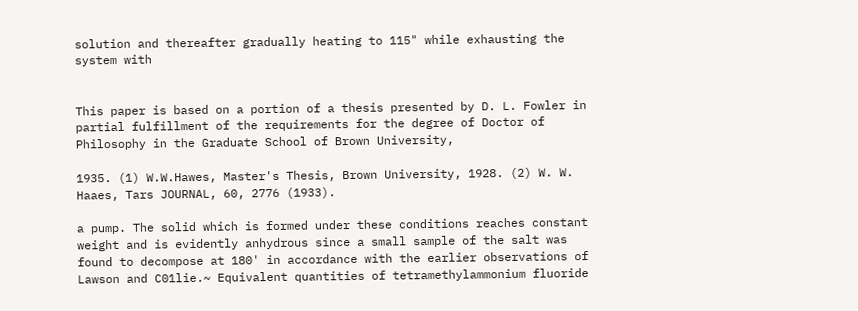solution and thereafter gradually heating to 115" while exhausting the system with


This paper is based on a portion of a thesis presented by D. L. Fowler in partial fulfillment of the requirements for the degree of Doctor of Philosophy in the Graduate School of Brown University,

1935. (1) W.W.Hawes, Master's Thesis, Brown University, 1928. (2) W. W. Haaes, Tars JOURNAL, 60, 2776 (1933).

a pump. The solid which is formed under these conditions reaches constant weight and is evidently anhydrous since a small sample of the salt was found to decompose at 180' in accordance with the earlier observations of Lawson and C01lie.~ Equivalent quantities of tetramethylammonium fluoride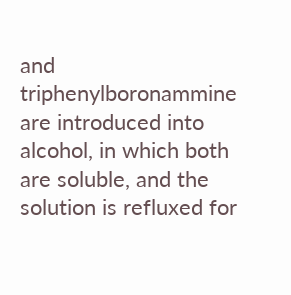and triphenylboronammine are introduced into alcohol, in which both are soluble, and the solution is refluxed for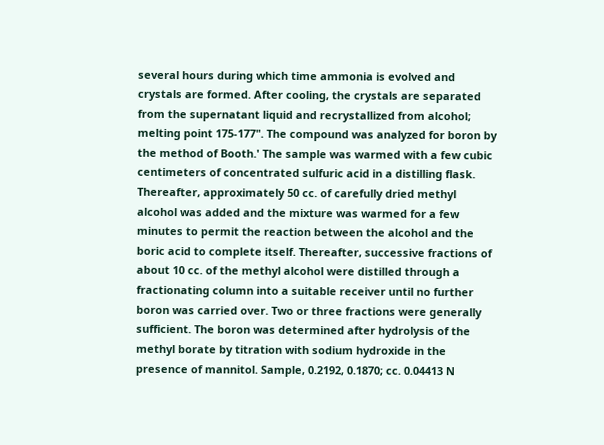several hours during which time ammonia is evolved and crystals are formed. After cooling, the crystals are separated from the supernatant liquid and recrystallized from alcohol; melting point 175-177". The compound was analyzed for boron by the method of Booth.' The sample was warmed with a few cubic centimeters of concentrated sulfuric acid in a distilling flask. Thereafter, approximately 50 cc. of carefully dried methyl alcohol was added and the mixture was warmed for a few minutes to permit the reaction between the alcohol and the boric acid to complete itself. Thereafter, successive fractions of about 10 cc. of the methyl alcohol were distilled through a fractionating column into a suitable receiver until no further boron was carried over. Two or three fractions were generally sufficient. The boron was determined after hydrolysis of the methyl borate by titration with sodium hydroxide in the presence of mannitol. Sample, 0.2192, 0.1870; cc. 0.04413 N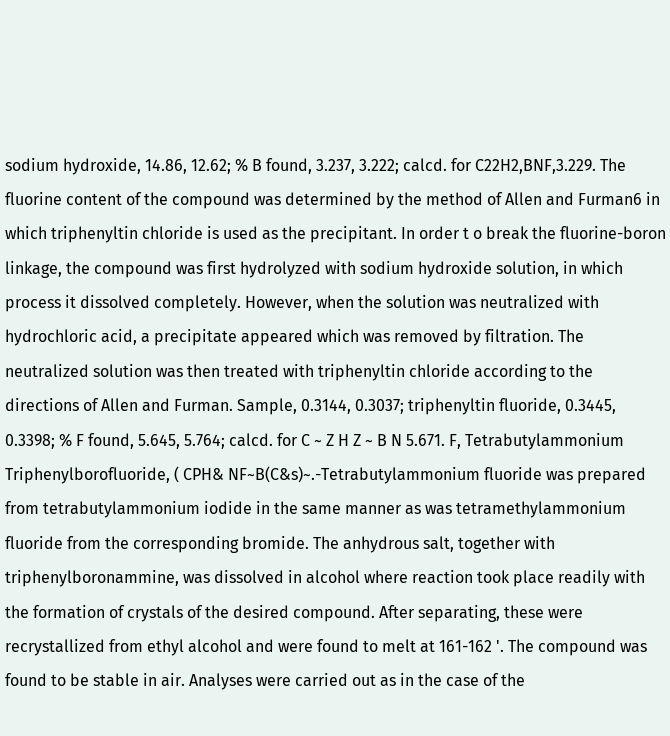sodium hydroxide, 14.86, 12.62; % B found, 3.237, 3.222; calcd. for C22H2,BNF,3.229. The fluorine content of the compound was determined by the method of Allen and Furman6 in which triphenyltin chloride is used as the precipitant. In order t o break the fluorine-boron linkage, the compound was first hydrolyzed with sodium hydroxide solution, in which process it dissolved completely. However, when the solution was neutralized with hydrochloric acid, a precipitate appeared which was removed by filtration. The neutralized solution was then treated with triphenyltin chloride according to the directions of Allen and Furman. Sample, 0.3144, 0.3037; triphenyltin fluoride, 0.3445, 0.3398; % F found, 5.645, 5.764; calcd. for C ~ Z H Z ~ B N 5.671. F, Tetrabutylammonium Triphenylborofluoride, ( CPH& NF~B(C&s)~.-Tetrabutylammonium fluoride was prepared from tetrabutylammonium iodide in the same manner as was tetramethylammonium fluoride from the corresponding bromide. The anhydrous salt, together with triphenylboronammine, was dissolved in alcohol where reaction took place readily with the formation of crystals of the desired compound. After separating, these were recrystallized from ethyl alcohol and were found to melt at 161-162 '. The compound was found to be stable in air. Analyses were carried out as in the case of the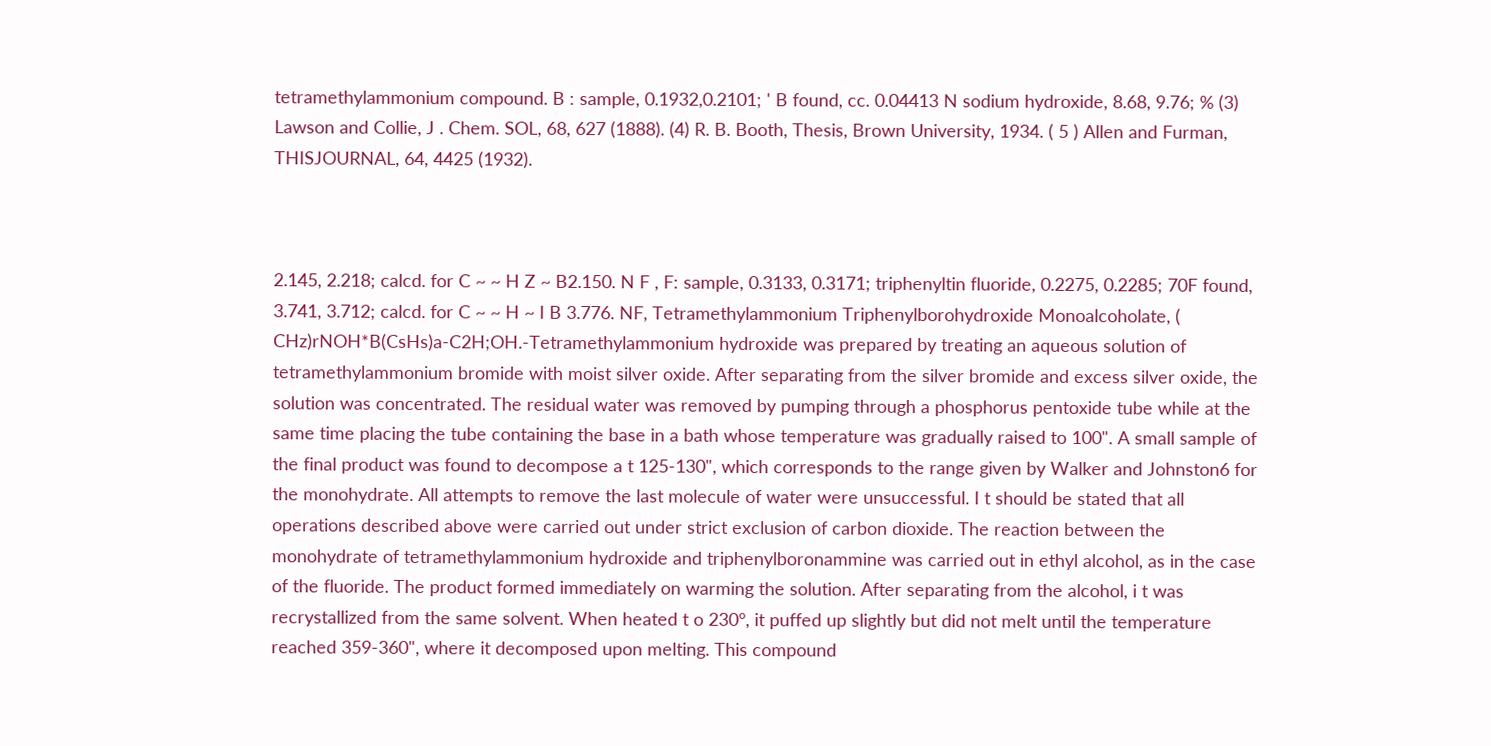tetramethylammonium compound. B : sample, 0.1932,0.2101; ' B found, cc. 0.04413 N sodium hydroxide, 8.68, 9.76; % (3) Lawson and Collie, J . Chem. SOL, 68, 627 (1888). (4) R. B. Booth, Thesis, Brown University, 1934. ( 5 ) Allen and Furman, THISJOURNAL, 64, 4425 (1932).



2.145, 2.218; calcd. for C ~ ~ H Z ~ B2.150. N F , F: sample, 0.3133, 0.3171; triphenyltin fluoride, 0.2275, 0.2285; 70F found, 3.741, 3.712; calcd. for C ~ ~ H ~ I B 3.776. NF, Tetramethylammonium Triphenylborohydroxide Monoalcoholate, ( CHz)rNOH*B(CsHs)a-C2H;OH.-Tetramethylammonium hydroxide was prepared by treating an aqueous solution of tetramethylammonium bromide with moist silver oxide. After separating from the silver bromide and excess silver oxide, the solution was concentrated. The residual water was removed by pumping through a phosphorus pentoxide tube while at the same time placing the tube containing the base in a bath whose temperature was gradually raised to 100". A small sample of the final product was found to decompose a t 125-130", which corresponds to the range given by Walker and Johnston6 for the monohydrate. All attempts to remove the last molecule of water were unsuccessful. I t should be stated that all operations described above were carried out under strict exclusion of carbon dioxide. The reaction between the monohydrate of tetramethylammonium hydroxide and triphenylboronammine was carried out in ethyl alcohol, as in the case of the fluoride. The product formed immediately on warming the solution. After separating from the alcohol, i t was recrystallized from the same solvent. When heated t o 230°, it puffed up slightly but did not melt until the temperature reached 359-360", where it decomposed upon melting. This compound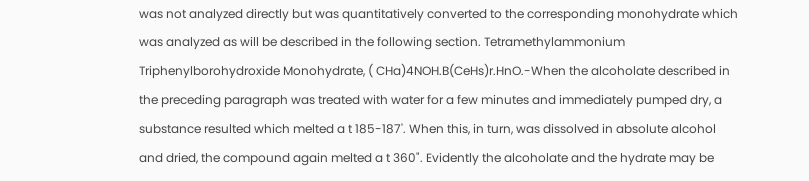was not analyzed directly but was quantitatively converted to the corresponding monohydrate which was analyzed as will be described in the following section. Tetramethylammonium Triphenylborohydroxide Monohydrate, ( CHa)4NOH.B(CeHs)r.HnO.-When the alcoholate described in the preceding paragraph was treated with water for a few minutes and immediately pumped dry, a substance resulted which melted a t 185-187'. When this, in turn, was dissolved in absolute alcohol and dried, the compound again melted a t 360". Evidently the alcoholate and the hydrate may be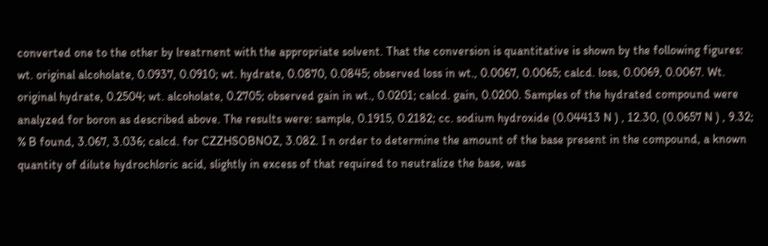converted one to the other by lreatrnent with the appropriate solvent. That the conversion is quantitative is shown by the following figures: wt. original alcoholate, 0.0937, 0.0910; wt. hydrate, 0.0870, 0.0845; observed loss in wt., 0.0067, 0.0065; calcd. loss, 0.0069, 0.0067. Wt. original hydrate, 0.2504; wt. alcoholate, 0.2705; observed gain in wt., 0.0201; calcd. gain, 0.0200. Samples of the hydrated compound were analyzed for boron as described above. The results were: sample, 0.1915, 0.2182; cc. sodium hydroxide (0.04413 N ) , 12.30, (0.0657 N ) , 9.32; % B found, 3.067, 3.036; calcd. for CZZHSOBNOZ, 3.082. I n order to determine the amount of the base present in the compound, a known quantity of dilute hydrochloric acid, slightly in excess of that required to neutralize the base, was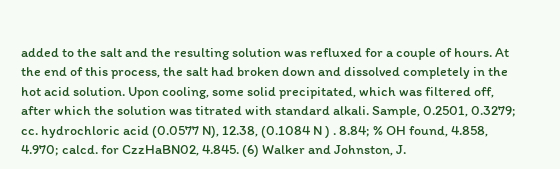added to the salt and the resulting solution was refluxed for a couple of hours. At the end of this process, the salt had broken down and dissolved completely in the hot acid solution. Upon cooling, some solid precipitated, which was filtered off, after which the solution was titrated with standard alkali. Sample, 0.2501, 0.3279; cc. hydrochloric acid (0.0577 N), 12.38, (0.1084 N ) . 8.84; % OH found, 4.858, 4.970; calcd. for CzzHaBN02, 4.845. (6) Walker and Johnston, J.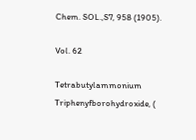Chem. SOL.,S7, 958 (1905).

Vol. 62

Tetrabutylammonium Triphenyfborohydroxide, (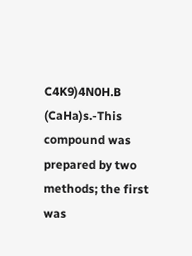C4K9)4N0H.B (CaHa)s.-This compound was prepared by two methods; the first was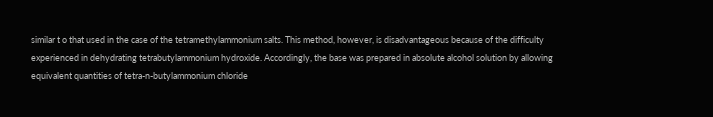similar t o that used in the case of the tetramethylammonium salts. This method, however, is disadvantageous because of the difficulty experienced in dehydrating tetrabutylammonium hydroxide. Accordingly, the base was prepared in absolute alcohol solution by allowing equivalent quantities of tetra-n-butylammonium chloride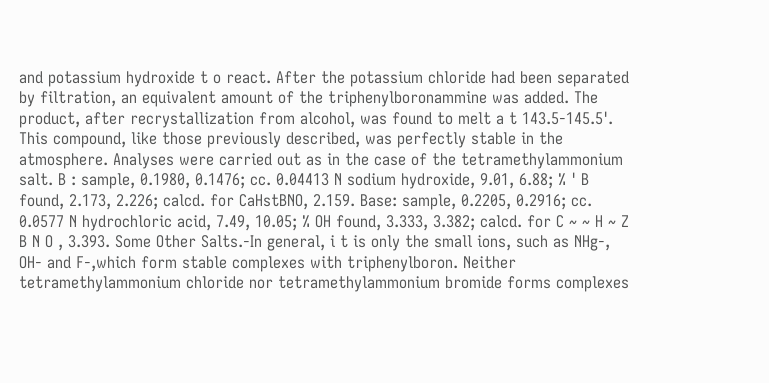and potassium hydroxide t o react. After the potassium chloride had been separated by filtration, an equivalent amount of the triphenylboronammine was added. The product, after recrystallization from alcohol, was found to melt a t 143.5-145.5'. This compound, like those previously described, was perfectly stable in the atmosphere. Analyses were carried out as in the case of the tetramethylammonium salt. B : sample, 0.1980, 0.1476; cc. 0.04413 N sodium hydroxide, 9.01, 6.88; % ' B found, 2.173, 2.226; calcd. for CaHstBNO, 2.159. Base: sample, 0.2205, 0.2916; cc. 0.0577 N hydrochloric acid, 7.49, 10.05; % OH found, 3.333, 3.382; calcd. for C ~ ~ H ~ Z B N O , 3.393. Some Other Salts.-In general, i t is only the small ions, such as NHg-, OH- and F-,which form stable complexes with triphenylboron. Neither tetramethylammonium chloride nor tetramethylammonium bromide forms complexes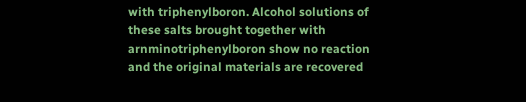with triphenylboron. Alcohol solutions of these salts brought together with arnminotriphenylboron show no reaction and the original materials are recovered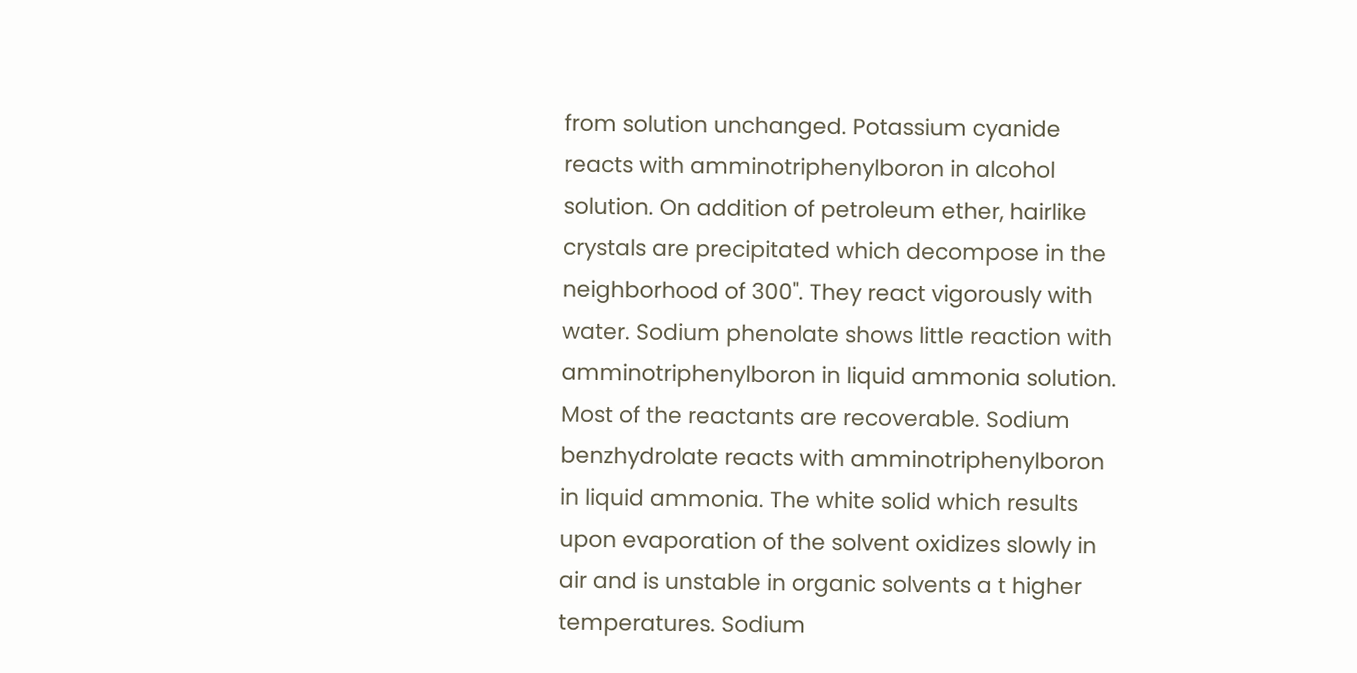from solution unchanged. Potassium cyanide reacts with amminotriphenylboron in alcohol solution. On addition of petroleum ether, hairlike crystals are precipitated which decompose in the neighborhood of 300". They react vigorously with water. Sodium phenolate shows little reaction with amminotriphenylboron in liquid ammonia solution. Most of the reactants are recoverable. Sodium benzhydrolate reacts with amminotriphenylboron in liquid ammonia. The white solid which results upon evaporation of the solvent oxidizes slowly in air and is unstable in organic solvents a t higher temperatures. Sodium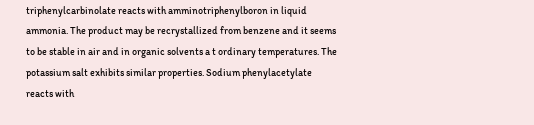triphenylcarbinolate reacts with amminotriphenylboron in liquid ammonia. The product may be recrystallized from benzene and it seems to be stable in air and in organic solvents a t ordinary temperatures. The potassium salt exhibits similar properties. Sodium phenylacetylate reacts with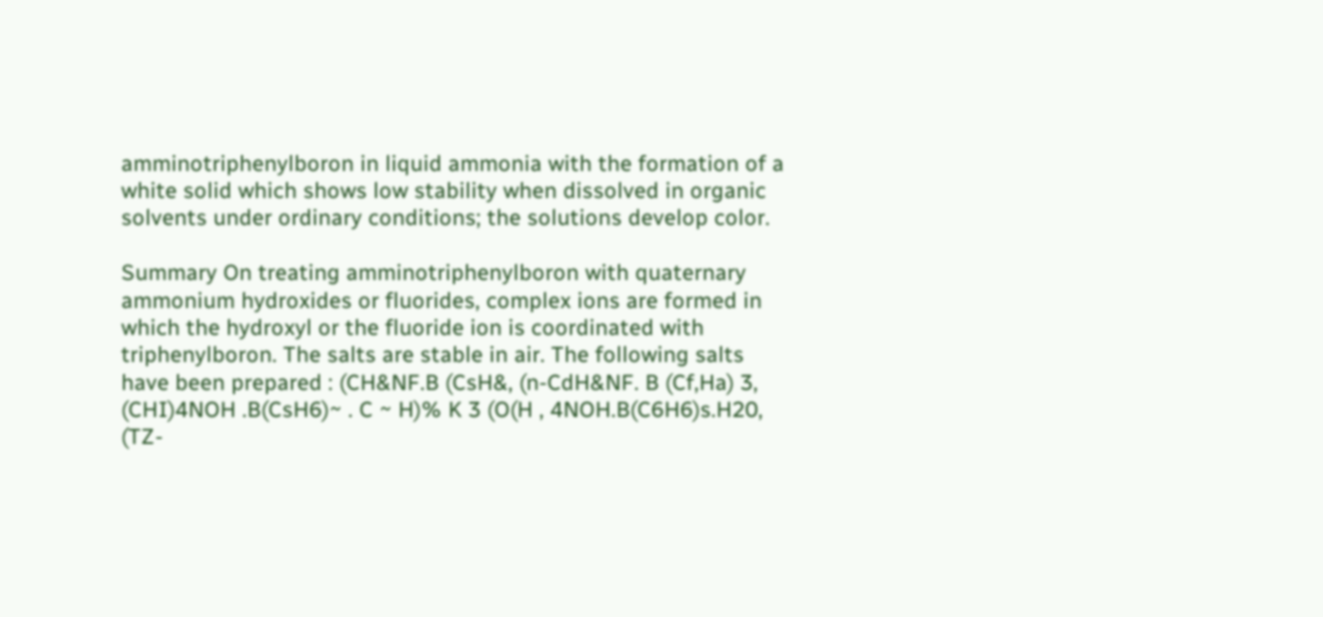amminotriphenylboron in liquid ammonia with the formation of a white solid which shows low stability when dissolved in organic solvents under ordinary conditions; the solutions develop color.

Summary On treating amminotriphenylboron with quaternary ammonium hydroxides or fluorides, complex ions are formed in which the hydroxyl or the fluoride ion is coordinated with triphenylboron. The salts are stable in air. The following salts have been prepared : (CH&NF.B (CsH&, (n-CdH&NF. B (Cf,Ha) 3, (CHI)4NOH .B(CsH6)~ . C ~ H)% K 3 (O(H , 4NOH.B(C6H6)s.H20, (TZ-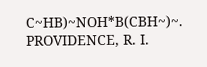C~HB)~NOH*B(CBH~)~. PROVIDENCE, R. I.